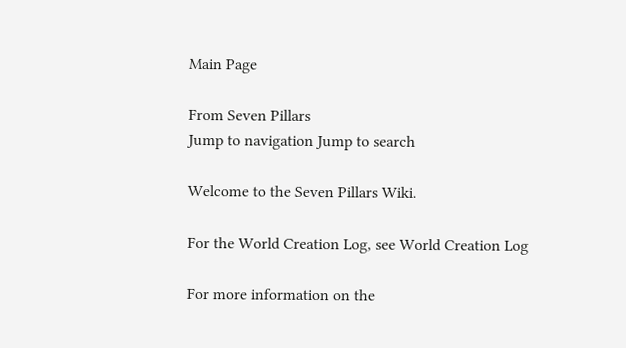Main Page

From Seven Pillars
Jump to navigation Jump to search

Welcome to the Seven Pillars Wiki.

For the World Creation Log, see World Creation Log

For more information on the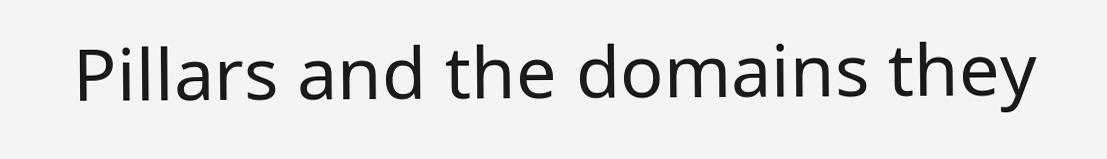Pillars and the domains they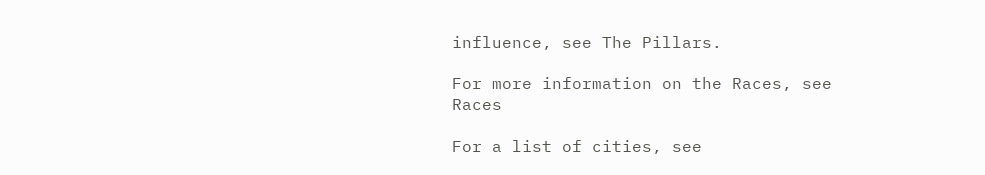influence, see The Pillars.

For more information on the Races, see Races

For a list of cities, see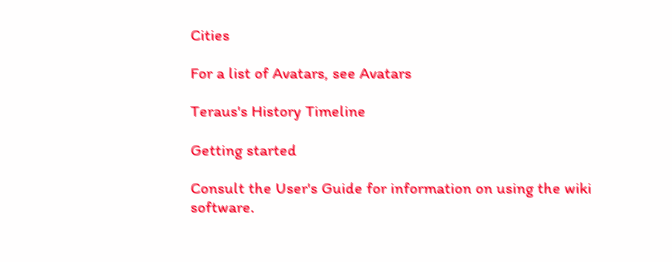Cities

For a list of Avatars, see Avatars

Teraus's History Timeline

Getting started

Consult the User's Guide for information on using the wiki software.